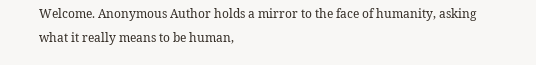Welcome. Anonymous Author holds a mirror to the face of humanity, asking what it really means to be human,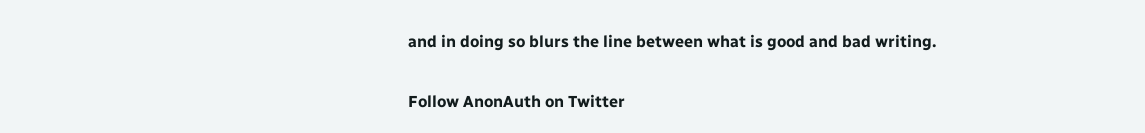and in doing so blurs the line between what is good and bad writing.

Follow AnonAuth on Twitter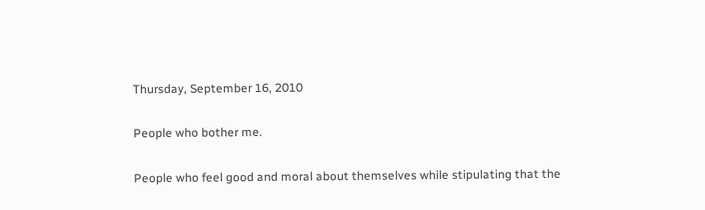Thursday, September 16, 2010

People who bother me.

People who feel good and moral about themselves while stipulating that the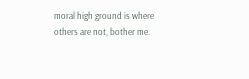moral high ground is where others are not, bother me.